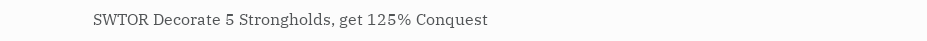SWTOR Decorate 5 Strongholds, get 125% Conquest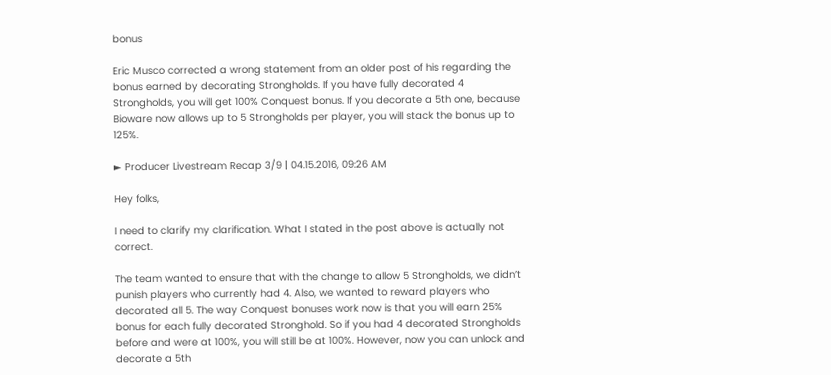bonus

Eric Musco corrected a wrong statement from an older post of his regarding the bonus earned by decorating Strongholds. If you have fully decorated 4 Strongholds, you will get 100% Conquest bonus. If you decorate a 5th one, because Bioware now allows up to 5 Strongholds per player, you will stack the bonus up to 125%.

► Producer Livestream Recap 3/9 | 04.15.2016, 09:26 AM

Hey folks,

I need to clarify my clarification. What I stated in the post above is actually not correct.

The team wanted to ensure that with the change to allow 5 Strongholds, we didn’t punish players who currently had 4. Also, we wanted to reward players who decorated all 5. The way Conquest bonuses work now is that you will earn 25% bonus for each fully decorated Stronghold. So if you had 4 decorated Strongholds before and were at 100%, you will still be at 100%. However, now you can unlock and decorate a 5th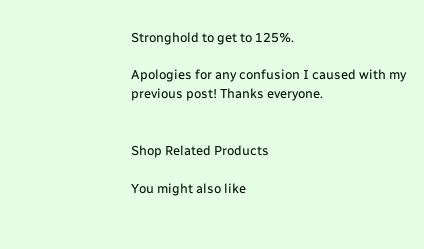Stronghold to get to 125%.

Apologies for any confusion I caused with my previous post! Thanks everyone.


Shop Related Products

You might also like